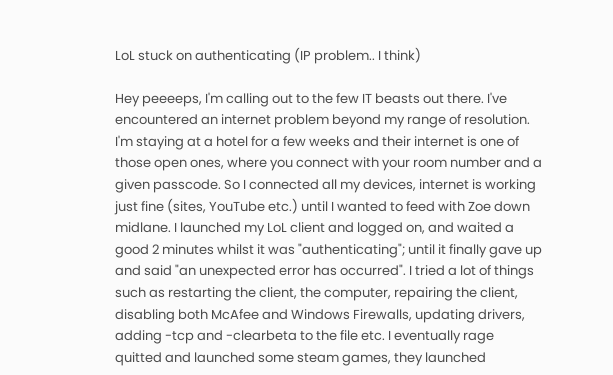LoL stuck on authenticating (IP problem.. I think)

Hey peeeeps, I'm calling out to the few IT beasts out there. I've encountered an internet problem beyond my range of resolution. I'm staying at a hotel for a few weeks and their internet is one of those open ones, where you connect with your room number and a given passcode. So I connected all my devices, internet is working just fine (sites, YouTube etc.) until I wanted to feed with Zoe down midlane. I launched my LoL client and logged on, and waited a good 2 minutes whilst it was "authenticating"; until it finally gave up and said "an unexpected error has occurred". I tried a lot of things such as restarting the client, the computer, repairing the client, disabling both McAfee and Windows Firewalls, updating drivers, adding -tcp and -clearbeta to the file etc. I eventually rage quitted and launched some steam games, they launched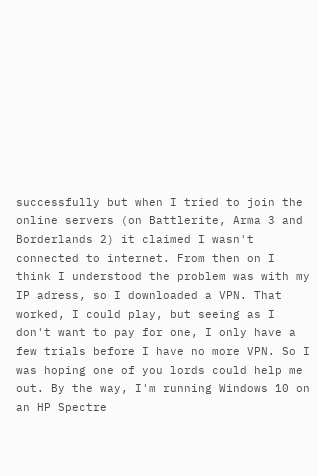successfully but when I tried to join the online servers (on Battlerite, Arma 3 and Borderlands 2) it claimed I wasn't connected to internet. From then on I think I understood the problem was with my IP adress, so I downloaded a VPN. That worked, I could play, but seeing as I don't want to pay for one, I only have a few trials before I have no more VPN. So I was hoping one of you lords could help me out. By the way, I'm running Windows 10 on an HP Spectre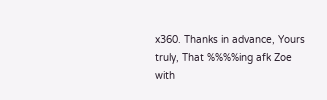x360. Thanks in advance, Yours truly, That %%%%ing afk Zoe with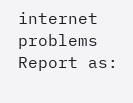internet problems
Report as: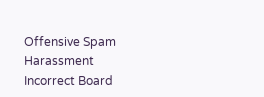Offensive Spam Harassment Incorrect Board